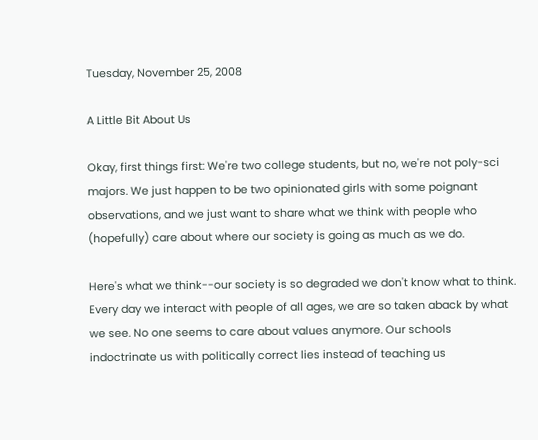Tuesday, November 25, 2008

A Little Bit About Us

Okay, first things first: We're two college students, but no, we're not poly-sci majors. We just happen to be two opinionated girls with some poignant observations, and we just want to share what we think with people who (hopefully) care about where our society is going as much as we do.

Here's what we think--our society is so degraded we don't know what to think. Every day we interact with people of all ages, we are so taken aback by what we see. No one seems to care about values anymore. Our schools indoctrinate us with politically correct lies instead of teaching us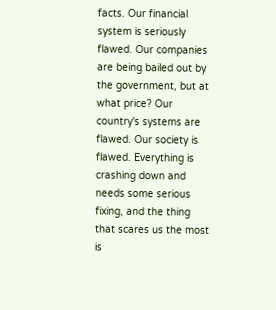facts. Our financial system is seriously flawed. Our companies are being bailed out by the government, but at what price? Our country's systems are flawed. Our society is flawed. Everything is crashing down and needs some serious fixing, and the thing that scares us the most is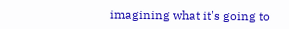imagining what it's going to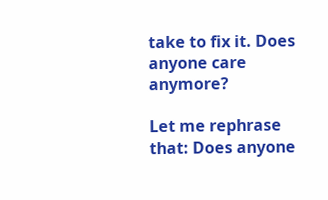take to fix it. Does anyone care anymore?

Let me rephrase that: Does anyone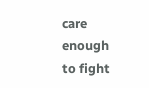care enough to fight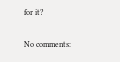for it?

No comments: